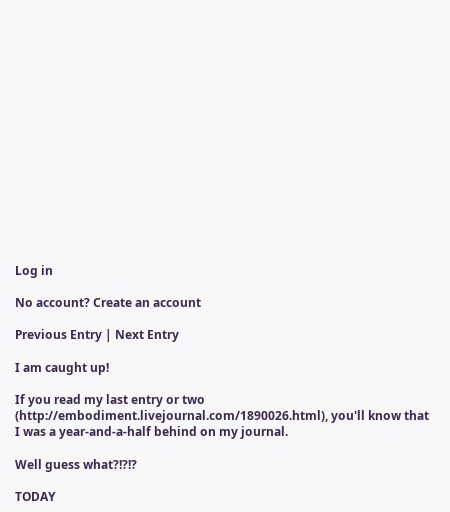Log in

No account? Create an account

Previous Entry | Next Entry

I am caught up!

If you read my last entry or two (http://embodiment.livejournal.com/1890026.html), you'll know that I was a year-and-a-half behind on my journal.

Well guess what?!?!?

TODAY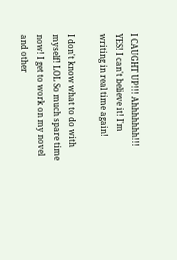I CAUGHT UP!!! Ahhhhhhh!!! YES! I can't believe it! I'm writing in real time again!

I don't know what to do with myself! LOL So much spare time now! I get to work on my novel and other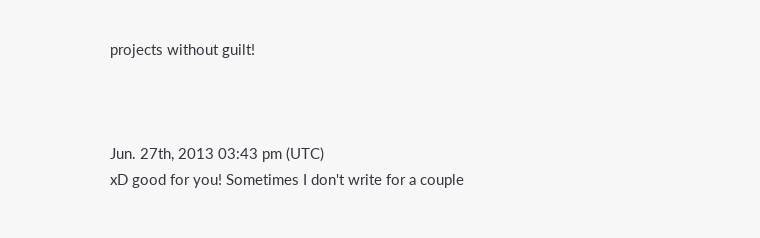projects without guilt!



Jun. 27th, 2013 03:43 pm (UTC)
xD good for you! Sometimes I don't write for a couple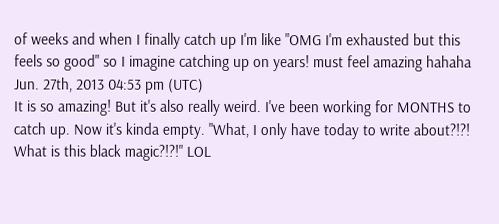of weeks and when I finally catch up I'm like "OMG I'm exhausted but this feels so good" so I imagine catching up on years! must feel amazing hahaha
Jun. 27th, 2013 04:53 pm (UTC)
It is so amazing! But it's also really weird. I've been working for MONTHS to catch up. Now it's kinda empty. "What, I only have today to write about?!?! What is this black magic?!?!" LOL